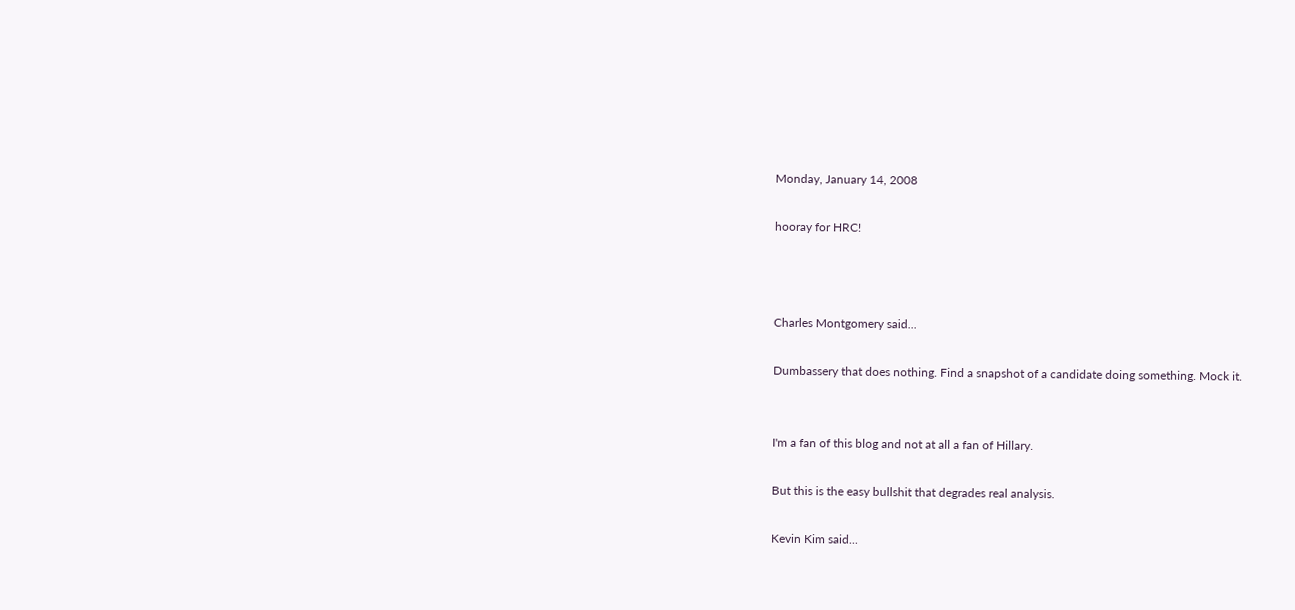Monday, January 14, 2008

hooray for HRC!



Charles Montgomery said...

Dumbassery that does nothing. Find a snapshot of a candidate doing something. Mock it.


I'm a fan of this blog and not at all a fan of Hillary.

But this is the easy bullshit that degrades real analysis.

Kevin Kim said...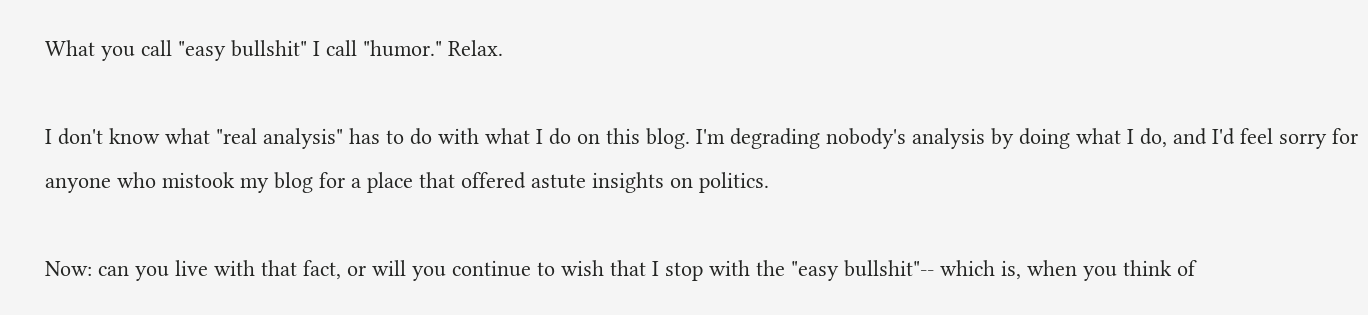What you call "easy bullshit" I call "humor." Relax.

I don't know what "real analysis" has to do with what I do on this blog. I'm degrading nobody's analysis by doing what I do, and I'd feel sorry for anyone who mistook my blog for a place that offered astute insights on politics.

Now: can you live with that fact, or will you continue to wish that I stop with the "easy bullshit"-- which is, when you think of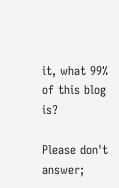it, what 99% of this blog is?

Please don't answer;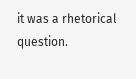it was a rhetorical question.